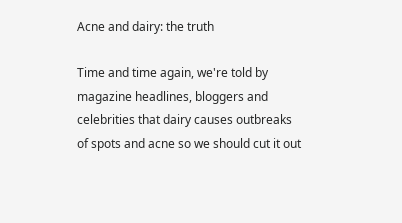Acne and dairy: the truth

Time and time again, we're told by magazine headlines, bloggers and celebrities that dairy causes outbreaks of spots and acne so we should cut it out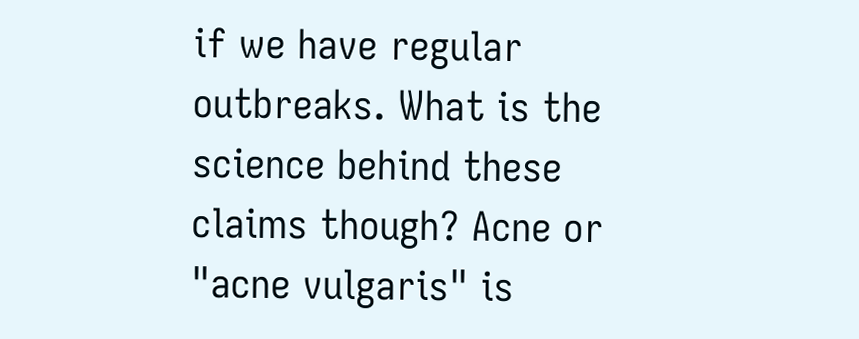if we have regular outbreaks. What is the science behind these claims though? Acne or "acne vulgaris" is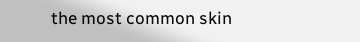the most common skin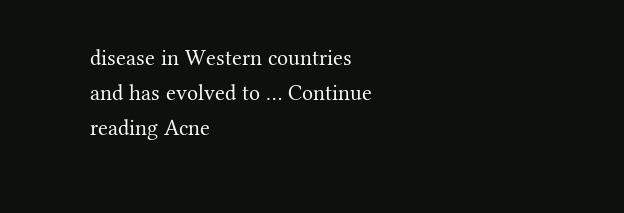disease in Western countries and has evolved to … Continue reading Acne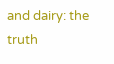and dairy: the truth